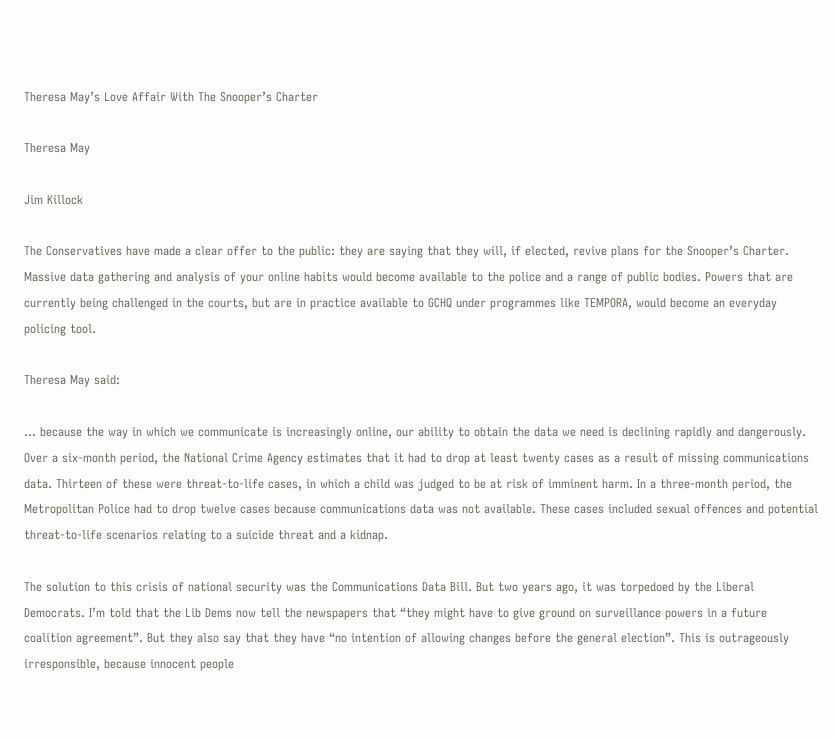Theresa May’s Love Affair With The Snooper’s Charter

Theresa May

Jim Killock

The Conservatives have made a clear offer to the public: they are saying that they will, if elected, revive plans for the Snooper’s Charter. Massive data gathering and analysis of your online habits would become available to the police and a range of public bodies. Powers that are currently being challenged in the courts, but are in practice available to GCHQ under programmes like TEMPORA, would become an everyday policing tool.

Theresa May said:

… because the way in which we communicate is increasingly online, our ability to obtain the data we need is declining rapidly and dangerously. Over a six-month period, the National Crime Agency estimates that it had to drop at least twenty cases as a result of missing communications data. Thirteen of these were threat-to-life cases, in which a child was judged to be at risk of imminent harm. In a three-month period, the Metropolitan Police had to drop twelve cases because communications data was not available. These cases included sexual offences and potential threat-to-life scenarios relating to a suicide threat and a kidnap.

The solution to this crisis of national security was the Communications Data Bill. But two years ago, it was torpedoed by the Liberal Democrats. I’m told that the Lib Dems now tell the newspapers that “they might have to give ground on surveillance powers in a future coalition agreement”. But they also say that they have “no intention of allowing changes before the general election”. This is outrageously irresponsible, because innocent people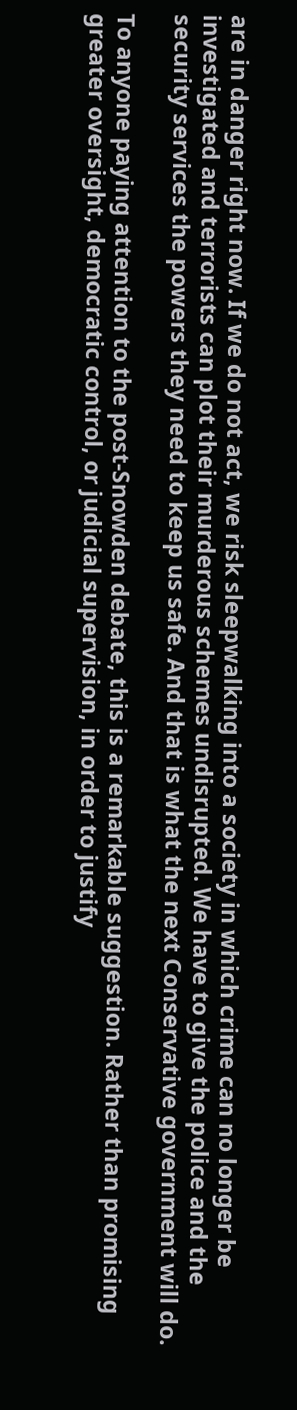are in danger right now. If we do not act, we risk sleepwalking into a society in which crime can no longer be investigated and terrorists can plot their murderous schemes undisrupted. We have to give the police and the security services the powers they need to keep us safe. And that is what the next Conservative government will do.

To anyone paying attention to the post-Snowden debate, this is a remarkable suggestion. Rather than promising greater oversight, democratic control, or judicial supervision, in order to justify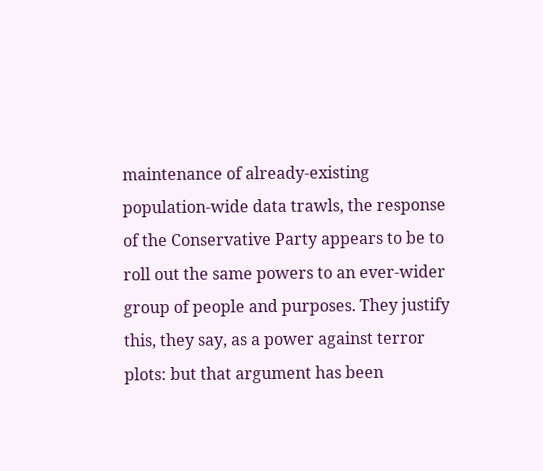maintenance of already-existing population-wide data trawls, the response of the Conservative Party appears to be to roll out the same powers to an ever-wider group of people and purposes. They justify this, they say, as a power against terror plots: but that argument has been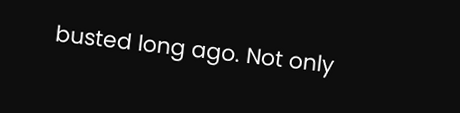busted long ago. Not only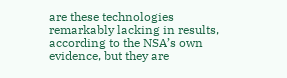are these technologies remarkably lacking in results, according to the NSA’s own evidence, but they are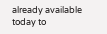already available today to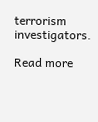terrorism investigators.

Read more